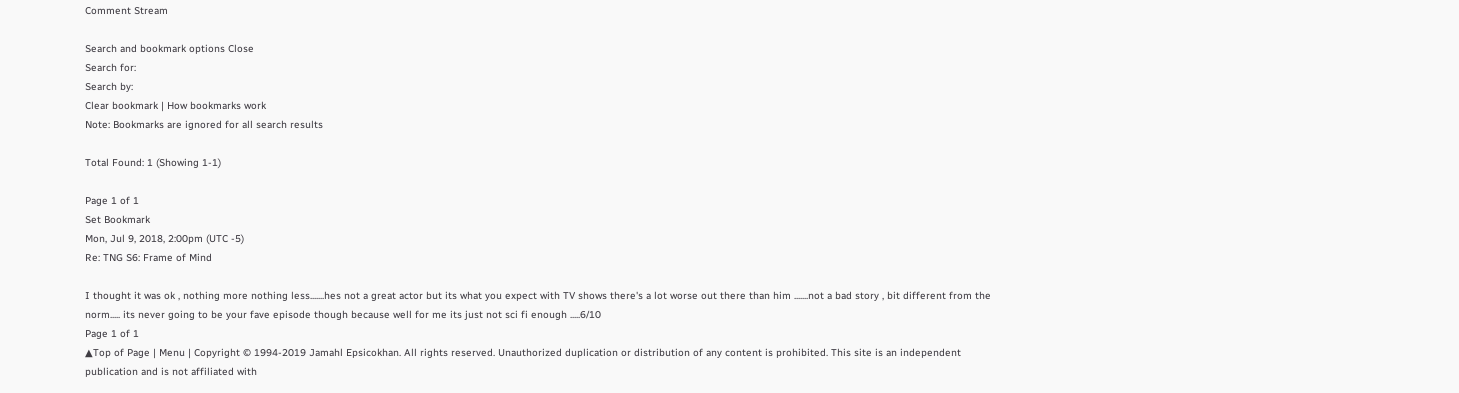Comment Stream

Search and bookmark options Close
Search for:
Search by:
Clear bookmark | How bookmarks work
Note: Bookmarks are ignored for all search results

Total Found: 1 (Showing 1-1)

Page 1 of 1
Set Bookmark
Mon, Jul 9, 2018, 2:00pm (UTC -5)
Re: TNG S6: Frame of Mind

I thought it was ok , nothing more nothing less.......hes not a great actor but its what you expect with TV shows there's a lot worse out there than him .......not a bad story , bit different from the norm..... its never going to be your fave episode though because well for me its just not sci fi enough .....6/10
Page 1 of 1
▲Top of Page | Menu | Copyright © 1994-2019 Jamahl Epsicokhan. All rights reserved. Unauthorized duplication or distribution of any content is prohibited. This site is an independent publication and is not affiliated with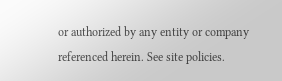or authorized by any entity or company referenced herein. See site policies.